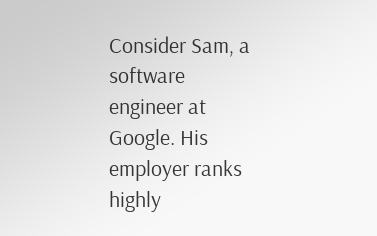Consider Sam, a software engineer at Google. His employer ranks highly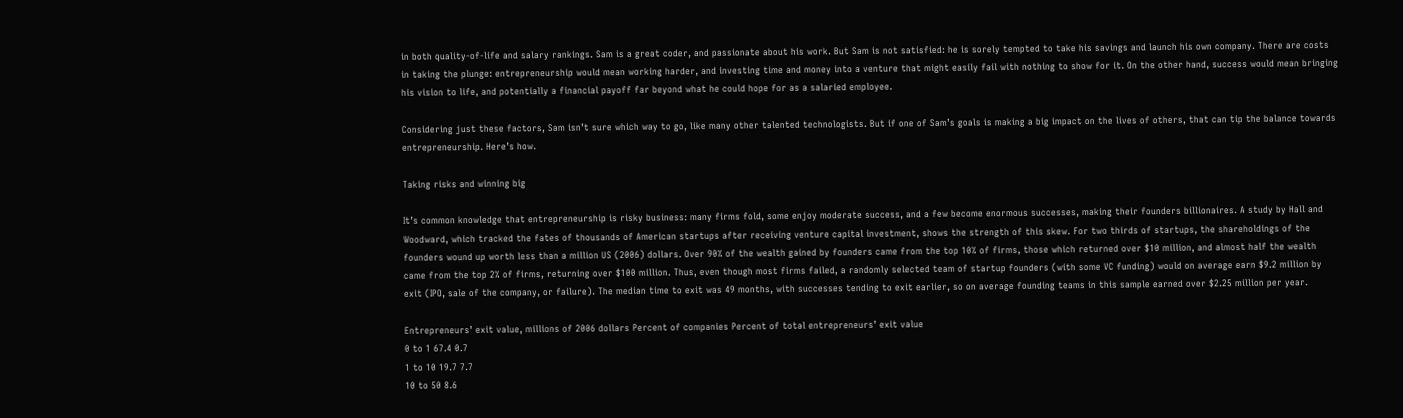in both quality-of-life and salary rankings. Sam is a great coder, and passionate about his work. But Sam is not satisfied: he is sorely tempted to take his savings and launch his own company. There are costs in taking the plunge: entrepreneurship would mean working harder, and investing time and money into a venture that might easily fail with nothing to show for it. On the other hand, success would mean bringing his vision to life, and potentially a financial payoff far beyond what he could hope for as a salaried employee.

Considering just these factors, Sam isn’t sure which way to go, like many other talented technologists. But if one of Sam’s goals is making a big impact on the lives of others, that can tip the balance towards entrepreneurship. Here’s how.

Taking risks and winning big

It’s common knowledge that entrepreneurship is risky business: many firms fold, some enjoy moderate success, and a few become enormous successes, making their founders billionaires. A study by Hall and Woodward, which tracked the fates of thousands of American startups after receiving venture capital investment, shows the strength of this skew. For two thirds of startups, the shareholdings of the founders wound up worth less than a million US (2006) dollars. Over 90% of the wealth gained by founders came from the top 10% of firms, those which returned over $10 million, and almost half the wealth came from the top 2% of firms, returning over $100 million. Thus, even though most firms failed, a randomly selected team of startup founders (with some VC funding) would on average earn $9.2 million by exit (IPO, sale of the company, or failure). The median time to exit was 49 months, with successes tending to exit earlier, so on average founding teams in this sample earned over $2.25 million per year.

Entrepreneurs’ exit value, millions of 2006 dollars Percent of companies Percent of total entrepreneurs’ exit value
0 to 1 67.4 0.7
1 to 10 19.7 7.7
10 to 50 8.6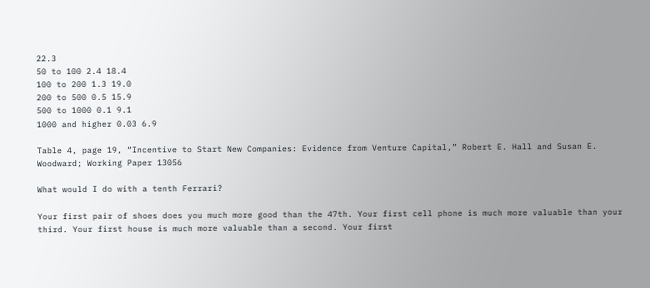22.3
50 to 100 2.4 18.4
100 to 200 1.3 19.0
200 to 500 0.5 15.9
500 to 1000 0.1 9.1
1000 and higher 0.03 6.9

Table 4, page 19, “Incentive to Start New Companies: Evidence from Venture Capital,” Robert E. Hall and Susan E. Woodward; Working Paper 13056

What would I do with a tenth Ferrari?

Your first pair of shoes does you much more good than the 47th. Your first cell phone is much more valuable than your third. Your first house is much more valuable than a second. Your first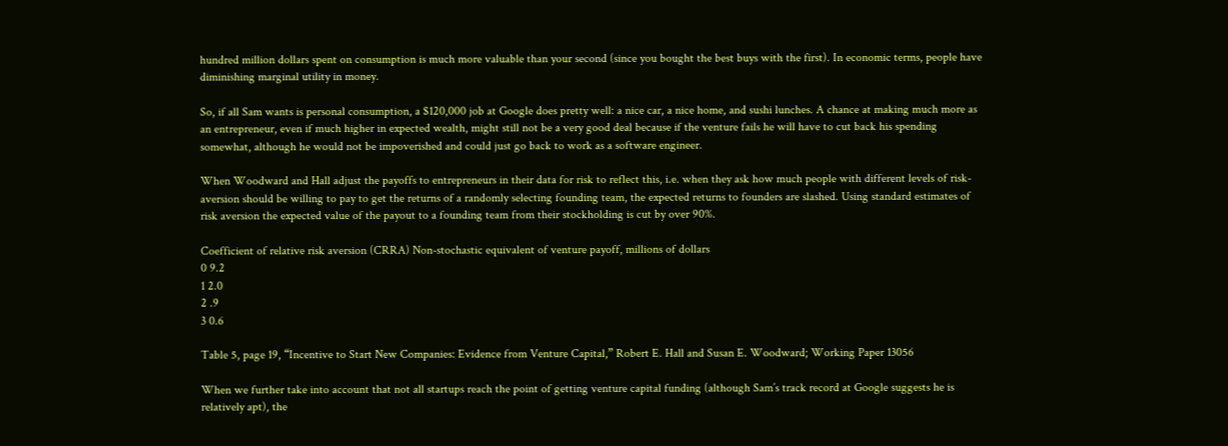hundred million dollars spent on consumption is much more valuable than your second (since you bought the best buys with the first). In economic terms, people have diminishing marginal utility in money.

So, if all Sam wants is personal consumption, a $120,000 job at Google does pretty well: a nice car, a nice home, and sushi lunches. A chance at making much more as an entrepreneur, even if much higher in expected wealth, might still not be a very good deal because if the venture fails he will have to cut back his spending somewhat, although he would not be impoverished and could just go back to work as a software engineer.

When Woodward and Hall adjust the payoffs to entrepreneurs in their data for risk to reflect this, i.e. when they ask how much people with different levels of risk-aversion should be willing to pay to get the returns of a randomly selecting founding team, the expected returns to founders are slashed. Using standard estimates of risk aversion the expected value of the payout to a founding team from their stockholding is cut by over 90%.

Coefficient of relative risk aversion (CRRA) Non-stochastic equivalent of venture payoff, millions of dollars
0 9.2
1 2.0
2 .9
3 0.6

Table 5, page 19, “Incentive to Start New Companies: Evidence from Venture Capital,” Robert E. Hall and Susan E. Woodward; Working Paper 13056

When we further take into account that not all startups reach the point of getting venture capital funding (although Sam’s track record at Google suggests he is relatively apt), the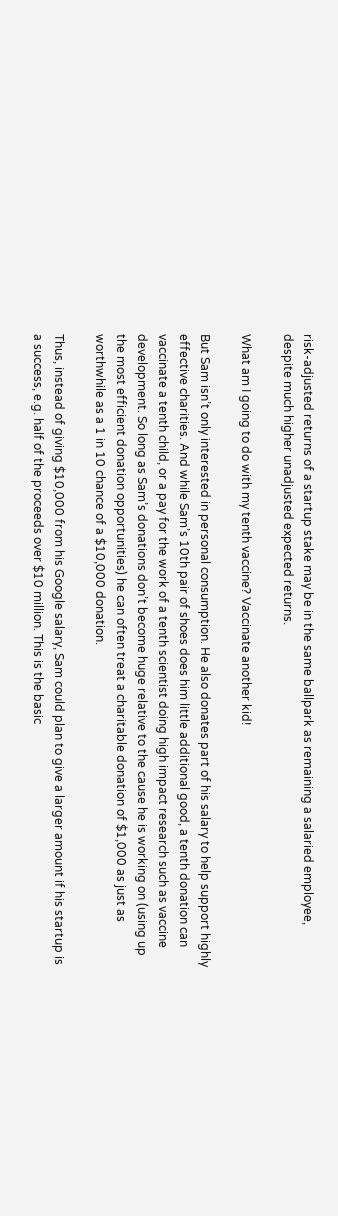risk-adjusted returns of a startup stake may be in the same ballpark as remaining a salaried employee, despite much higher unadjusted expected returns.

What am I going to do with my tenth vaccine? Vaccinate another kid!

But Sam isn’t only interested in personal consumption. He also donates part of his salary to help support highly effective charities. And while Sam’s 10th pair of shoes does him little additional good, a tenth donation can vaccinate a tenth child, or a pay for the work of a tenth scientist doing high impact research such as vaccine development. So long as Sam’s donations don’t become huge relative to the cause he is working on (using up the most efficient donation opportunities) he can often treat a charitable donation of $1,000 as just as worthwhile as a 1 in 10 chance of a $10,000 donation.

Thus, instead of giving $10,000 from his Google salary, Sam could plan to give a larger amount if his startup is a success, e.g. half of the proceeds over $10 million. This is the basic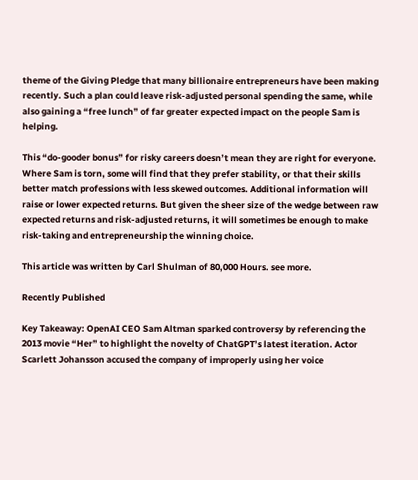theme of the Giving Pledge that many billionaire entrepreneurs have been making recently. Such a plan could leave risk-adjusted personal spending the same, while also gaining a “free lunch” of far greater expected impact on the people Sam is helping.

This “do-gooder bonus” for risky careers doesn’t mean they are right for everyone. Where Sam is torn, some will find that they prefer stability, or that their skills better match professions with less skewed outcomes. Additional information will raise or lower expected returns. But given the sheer size of the wedge between raw expected returns and risk-adjusted returns, it will sometimes be enough to make risk-taking and entrepreneurship the winning choice.

This article was written by Carl Shulman of 80,000 Hours. see more.

Recently Published

Key Takeaway: OpenAI CEO Sam Altman sparked controversy by referencing the 2013 movie “Her” to highlight the novelty of ChatGPT’s latest iteration. Actor Scarlett Johansson accused the company of improperly using her voice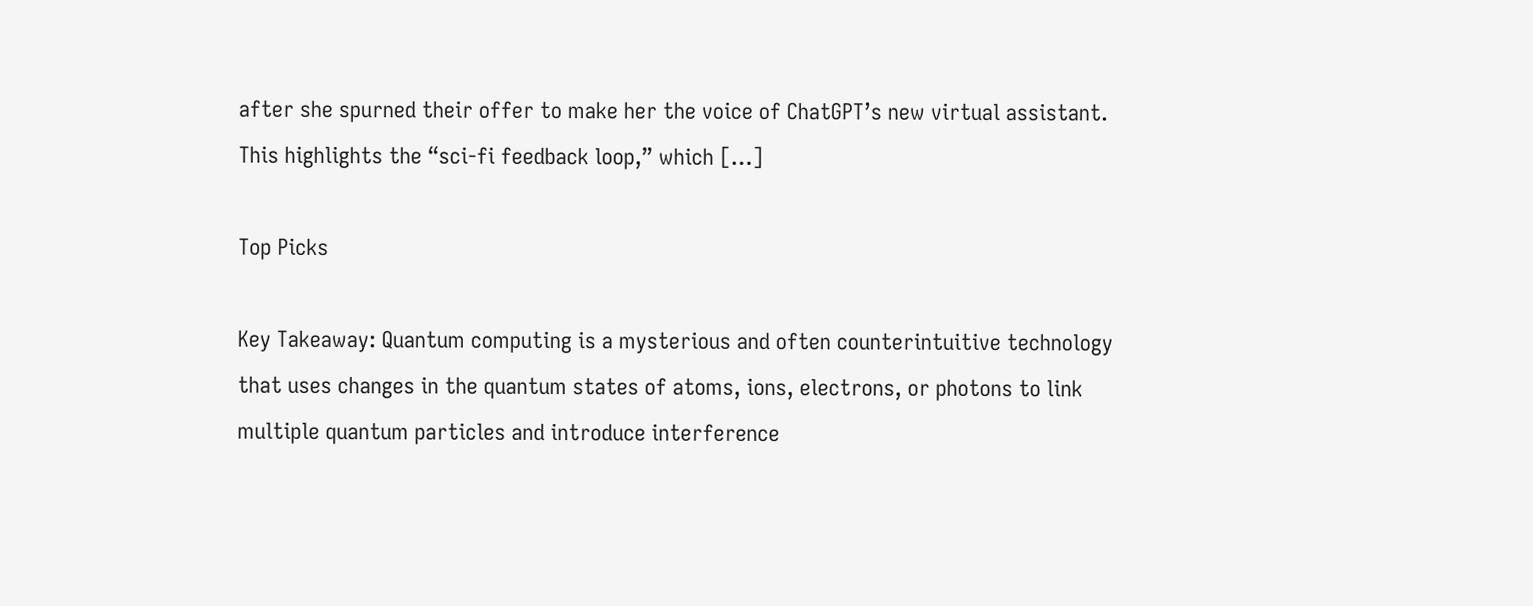after she spurned their offer to make her the voice of ChatGPT’s new virtual assistant. This highlights the “sci-fi feedback loop,” which […]

Top Picks

Key Takeaway: Quantum computing is a mysterious and often counterintuitive technology that uses changes in the quantum states of atoms, ions, electrons, or photons to link multiple quantum particles and introduce interference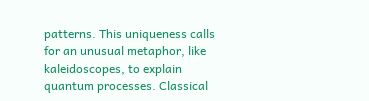patterns. This uniqueness calls for an unusual metaphor, like kaleidoscopes, to explain quantum processes. Classical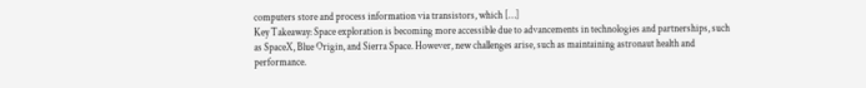computers store and process information via transistors, which […]
Key Takeaway: Space exploration is becoming more accessible due to advancements in technologies and partnerships, such as SpaceX, Blue Origin, and Sierra Space. However, new challenges arise, such as maintaining astronaut health and performance.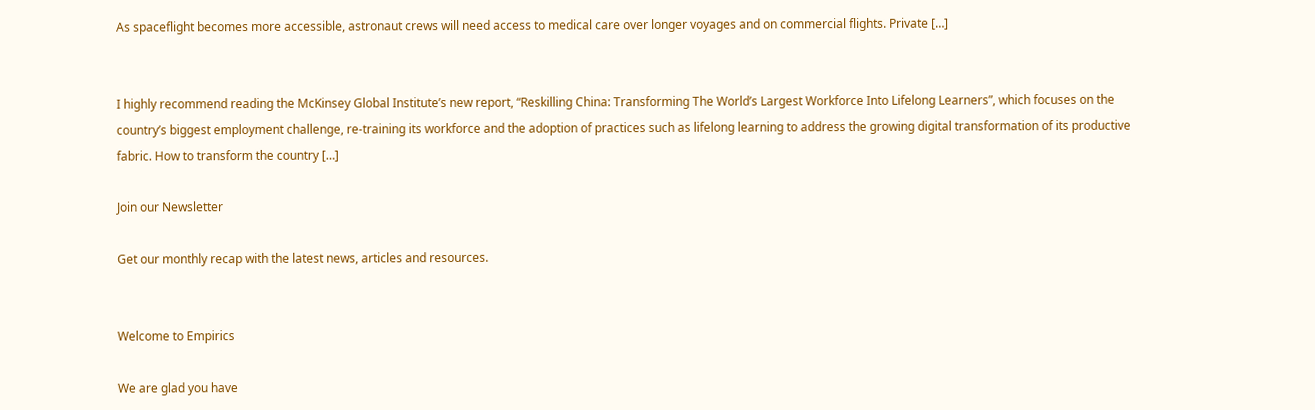As spaceflight becomes more accessible, astronaut crews will need access to medical care over longer voyages and on commercial flights. Private […]


I highly recommend reading the McKinsey Global Institute’s new report, “Reskilling China: Transforming The World’s Largest Workforce Into Lifelong Learners”, which focuses on the country’s biggest employment challenge, re-training its workforce and the adoption of practices such as lifelong learning to address the growing digital transformation of its productive fabric. How to transform the country […]

Join our Newsletter

Get our monthly recap with the latest news, articles and resources.


Welcome to Empirics

We are glad you have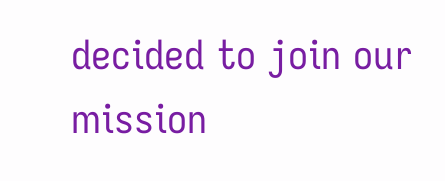decided to join our mission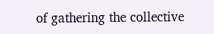of gathering the collective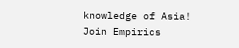knowledge of Asia!
Join Empirics